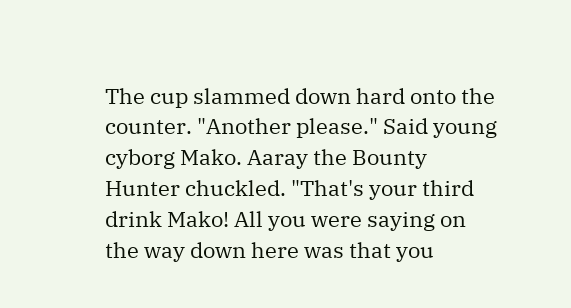The cup slammed down hard onto the counter. "Another please." Said young cyborg Mako. Aaray the Bounty Hunter chuckled. "That's your third drink Mako! All you were saying on the way down here was that you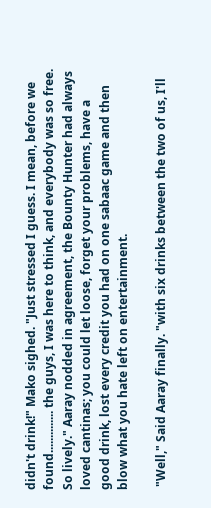didn't drink!" Mako sighed. "Just stressed I guess. I mean, before we found.............. the guys, I was here to think, and everybody was so free. So lively." Aaray nodded in agreement, the Bounty Hunter had always loved cantinas; you could let loose, forget your problems, have a good drink, lost every credit you had on one sabaac game and then blow what you hate left on entertainment.

 "Well," Said Aaray finally. "with six drinks between the two of us, I'll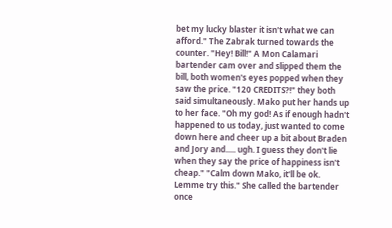bet my lucky blaster it isn't what we can afford." The Zabrak turned towards the counter. "Hey! Bill!" A Mon Calamari bartender cam over and slipped them the bill, both women's eyes popped when they saw the price. "120 CREDITS?!" they both said simultaneously. Mako put her hands up to her face. "Oh my god! As if enough hadn't happened to us today, just wanted to come down here and cheer up a bit about Braden and Jory and..... ugh. I guess they don't lie when they say the price of happiness isn't cheap." "Calm down Mako, it'll be ok. Lemme try this." She called the bartender once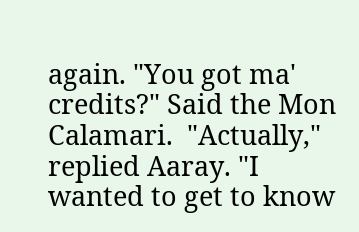again. "You got ma' credits?" Said the Mon Calamari.  "Actually," replied Aaray. "I wanted to get to know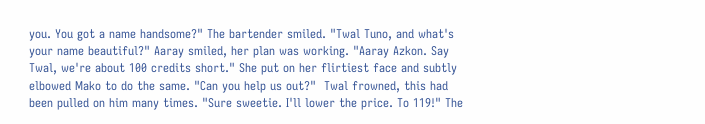you. You got a name handsome?" The bartender smiled. "Twal Tuno, and what's your name beautiful?" Aaray smiled, her plan was working. "Aaray Azkon. Say Twal, we're about 100 credits short." She put on her flirtiest face and subtly elbowed Mako to do the same. "Can you help us out?"  Twal frowned, this had been pulled on him many times. "Sure sweetie. I'll lower the price. To 119!" The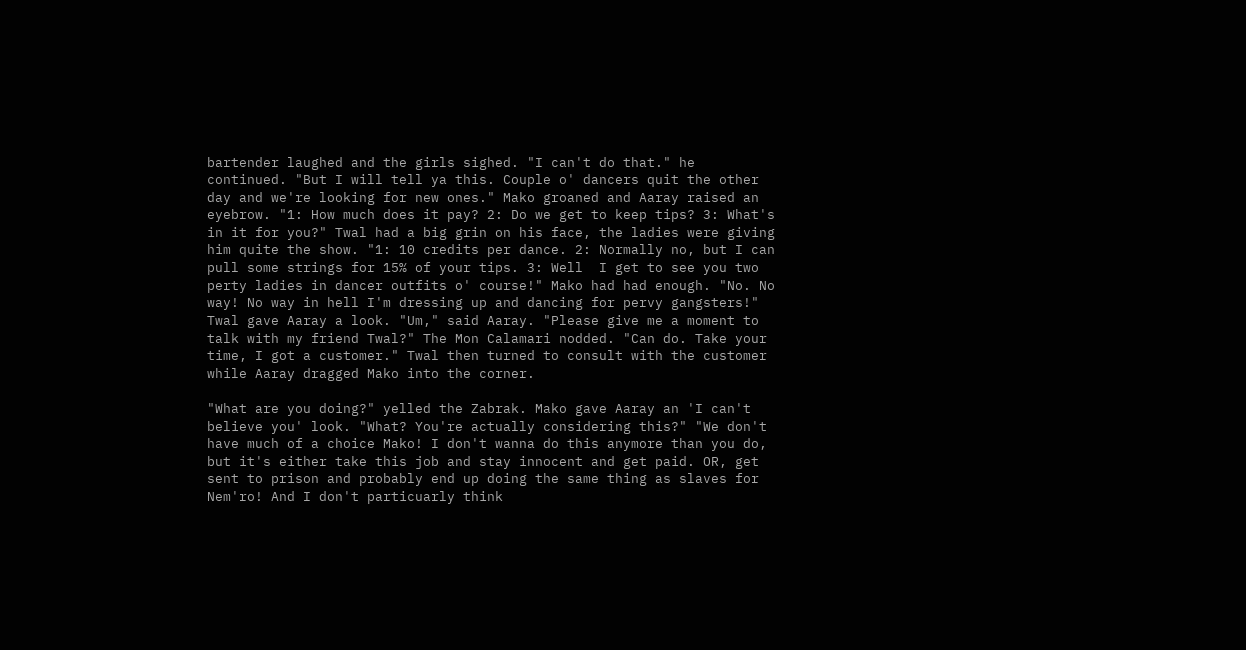bartender laughed and the girls sighed. "I can't do that." he continued. "But I will tell ya this. Couple o' dancers quit the other day and we're looking for new ones." Mako groaned and Aaray raised an eyebrow. "1: How much does it pay? 2: Do we get to keep tips? 3: What's in it for you?" Twal had a big grin on his face, the ladies were giving him quite the show. "1: 10 credits per dance. 2: Normally no, but I can pull some strings for 15% of your tips. 3: Well  I get to see you two perty ladies in dancer outfits o' course!" Mako had had enough. "No. No way! No way in hell I'm dressing up and dancing for pervy gangsters!" Twal gave Aaray a look. "Um," said Aaray. "Please give me a moment to talk with my friend Twal?" The Mon Calamari nodded. "Can do. Take your time, I got a customer." Twal then turned to consult with the customer while Aaray dragged Mako into the corner.

"What are you doing?" yelled the Zabrak. Mako gave Aaray an 'I can't believe you' look. "What? You're actually considering this?" "We don't have much of a choice Mako! I don't wanna do this anymore than you do, but it's either take this job and stay innocent and get paid. OR, get sent to prison and probably end up doing the same thing as slaves for Nem'ro! And I don't particuarly think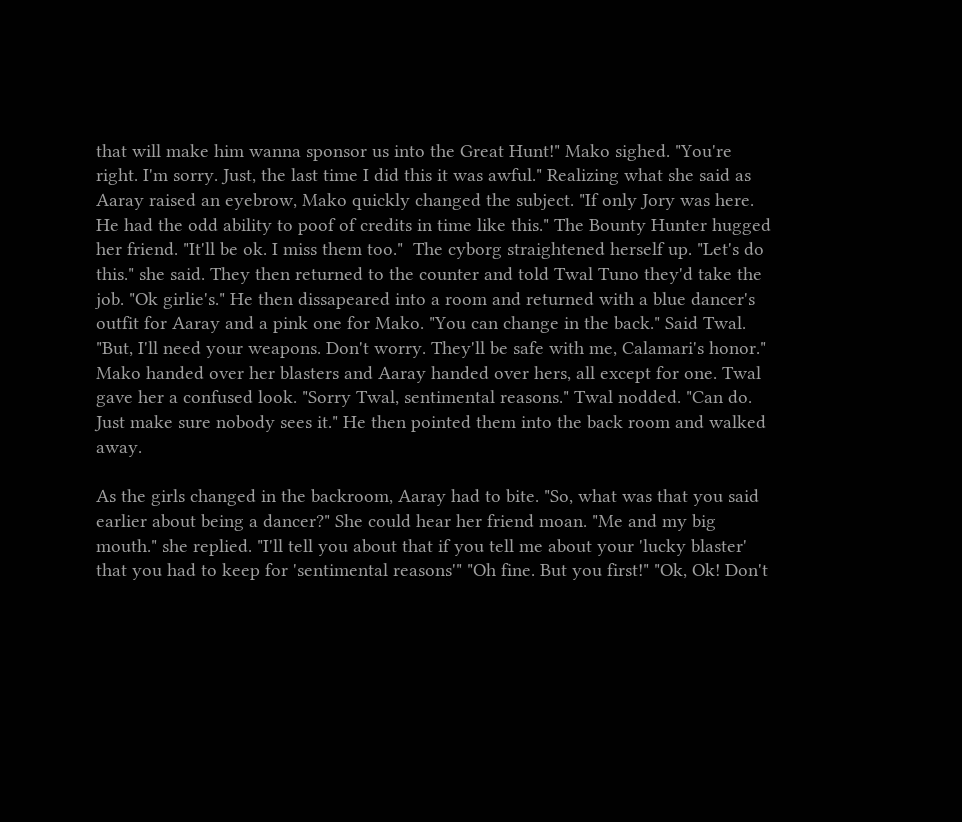that will make him wanna sponsor us into the Great Hunt!" Mako sighed. "You're right. I'm sorry. Just, the last time I did this it was awful." Realizing what she said as Aaray raised an eyebrow, Mako quickly changed the subject. "If only Jory was here. He had the odd ability to poof of credits in time like this." The Bounty Hunter hugged her friend. "It'll be ok. I miss them too."  The cyborg straightened herself up. "Let's do this." she said. They then returned to the counter and told Twal Tuno they'd take the job. "Ok girlie's." He then dissapeared into a room and returned with a blue dancer's outfit for Aaray and a pink one for Mako. "You can change in the back." Said Twal. "But, I'll need your weapons. Don't worry. They'll be safe with me, Calamari's honor." Mako handed over her blasters and Aaray handed over hers, all except for one. Twal gave her a confused look. "Sorry Twal, sentimental reasons." Twal nodded. "Can do. Just make sure nobody sees it." He then pointed them into the back room and walked away.

As the girls changed in the backroom, Aaray had to bite. "So, what was that you said earlier about being a dancer?" She could hear her friend moan. "Me and my big mouth." she replied. "I'll tell you about that if you tell me about your 'lucky blaster' that you had to keep for 'sentimental reasons'" "Oh fine. But you first!" "Ok, Ok! Don't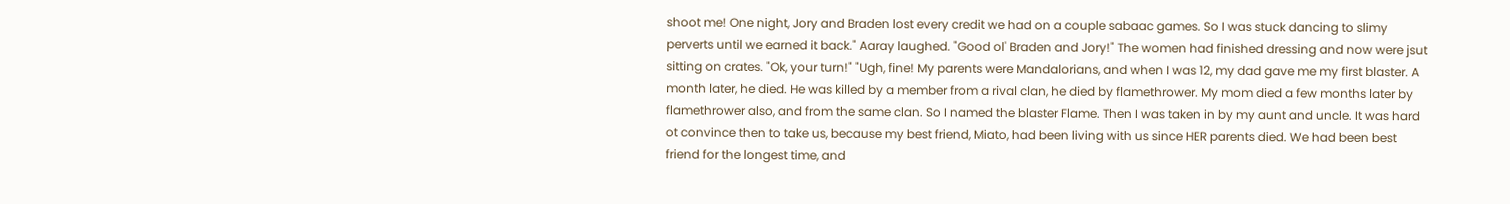shoot me! One night, Jory and Braden lost every credit we had on a couple sabaac games. So I was stuck dancing to slimy perverts until we earned it back." Aaray laughed. "Good ol' Braden and Jory!" The women had finished dressing and now were jsut sitting on crates. "Ok, your turn!" "Ugh, fine! My parents were Mandalorians, and when I was 12, my dad gave me my first blaster. A month later, he died. He was killed by a member from a rival clan, he died by flamethrower. My mom died a few months later by flamethrower also, and from the same clan. So I named the blaster Flame. Then I was taken in by my aunt and uncle. It was hard ot convince then to take us, because my best friend, Miato, had been living with us since HER parents died. We had been best friend for the longest time, and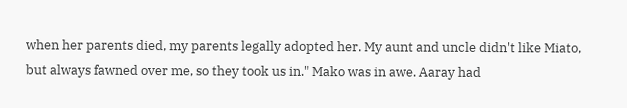when her parents died, my parents legally adopted her. My aunt and uncle didn't like Miato, but always fawned over me, so they took us in." Mako was in awe. Aaray had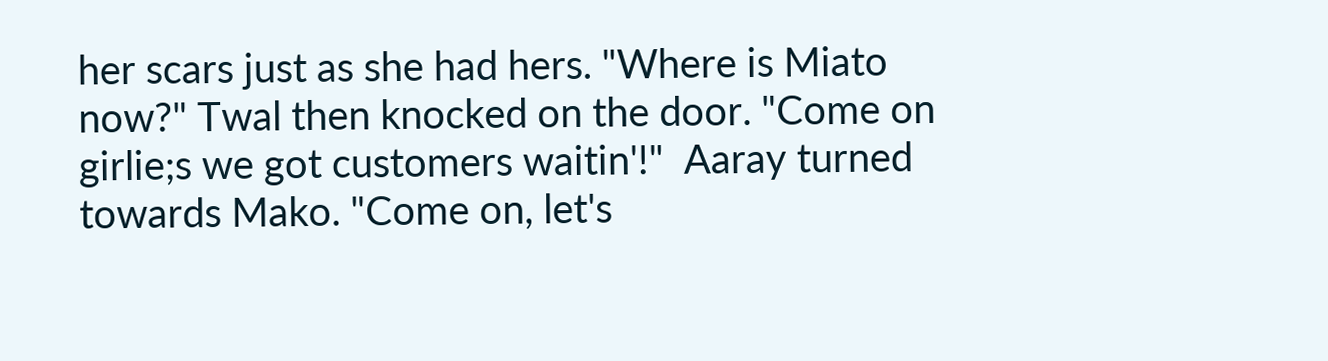her scars just as she had hers. "Where is Miato now?" Twal then knocked on the door. "Come on girlie;s we got customers waitin'!"  Aaray turned towards Mako. "Come on, let's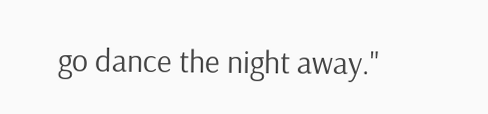go dance the night away."